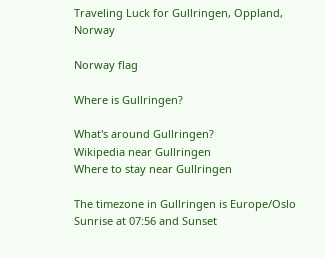Traveling Luck for Gullringen, Oppland, Norway

Norway flag

Where is Gullringen?

What's around Gullringen?
Wikipedia near Gullringen
Where to stay near Gullringen

The timezone in Gullringen is Europe/Oslo
Sunrise at 07:56 and Sunset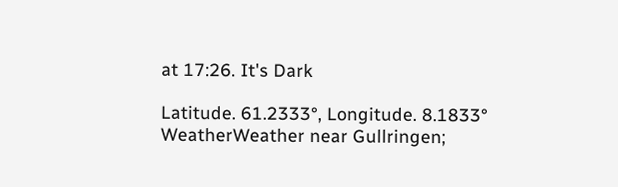at 17:26. It's Dark

Latitude. 61.2333°, Longitude. 8.1833°
WeatherWeather near Gullringen;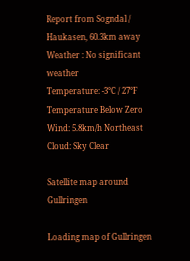Report from Sogndal / Haukasen, 60.3km away
Weather : No significant weather
Temperature: -3°C / 27°F Temperature Below Zero
Wind: 5.8km/h Northeast
Cloud: Sky Clear

Satellite map around Gullringen

Loading map of Gullringen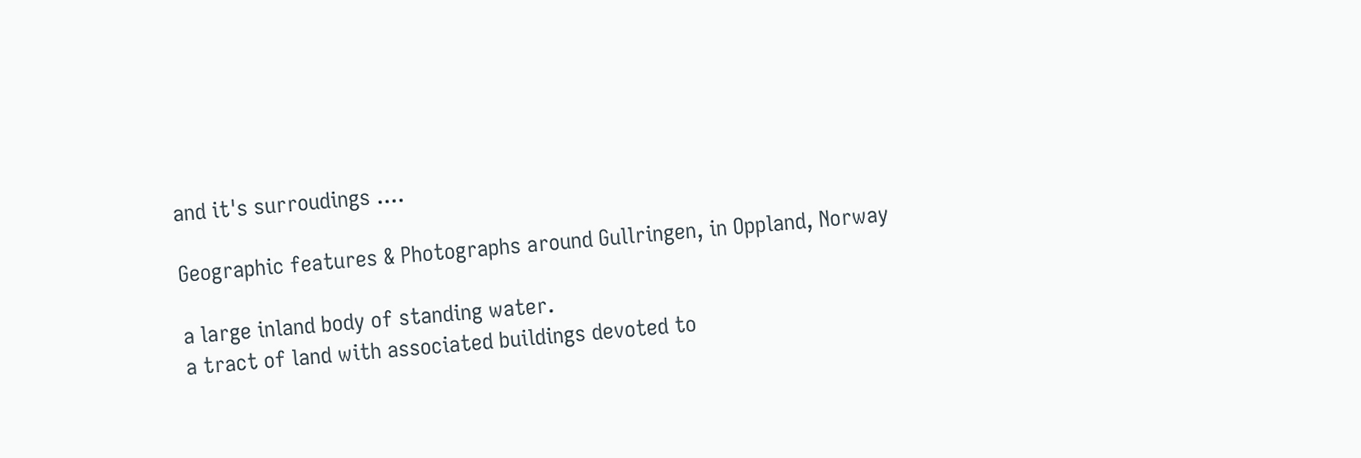and it's surroudings ....

Geographic features & Photographs around Gullringen, in Oppland, Norway

a large inland body of standing water.
a tract of land with associated buildings devoted to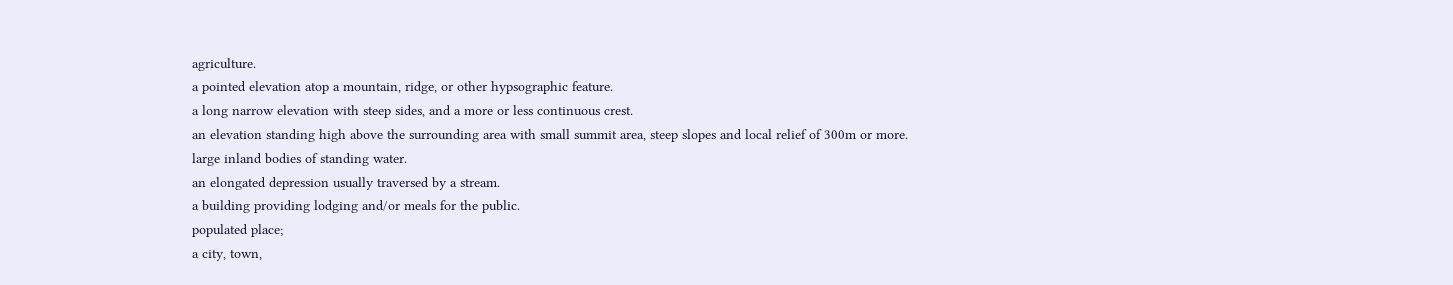agriculture.
a pointed elevation atop a mountain, ridge, or other hypsographic feature.
a long narrow elevation with steep sides, and a more or less continuous crest.
an elevation standing high above the surrounding area with small summit area, steep slopes and local relief of 300m or more.
large inland bodies of standing water.
an elongated depression usually traversed by a stream.
a building providing lodging and/or meals for the public.
populated place;
a city, town,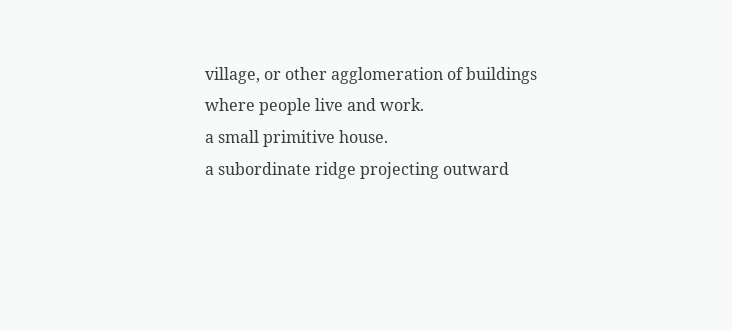village, or other agglomeration of buildings where people live and work.
a small primitive house.
a subordinate ridge projecting outward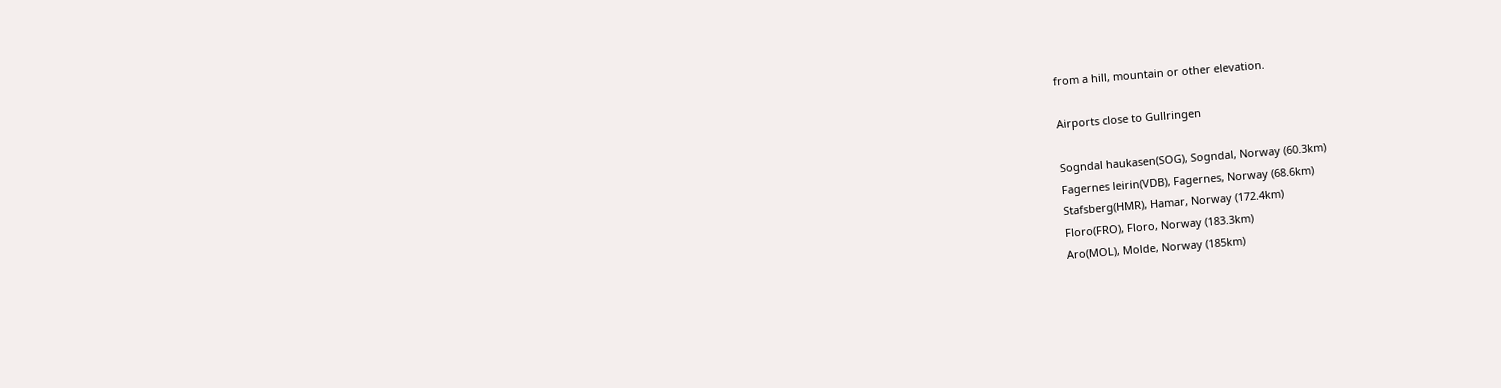from a hill, mountain or other elevation.

Airports close to Gullringen

Sogndal haukasen(SOG), Sogndal, Norway (60.3km)
Fagernes leirin(VDB), Fagernes, Norway (68.6km)
Stafsberg(HMR), Hamar, Norway (172.4km)
Floro(FRO), Floro, Norway (183.3km)
Aro(MOL), Molde, Norway (185km)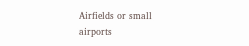Airfields or small airports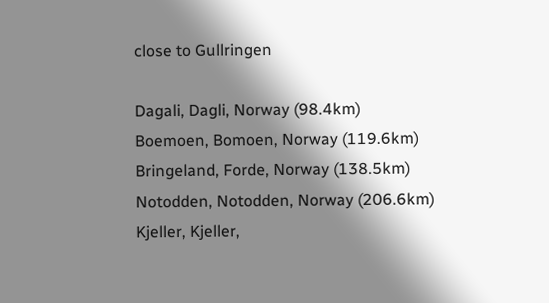close to Gullringen

Dagali, Dagli, Norway (98.4km)
Boemoen, Bomoen, Norway (119.6km)
Bringeland, Forde, Norway (138.5km)
Notodden, Notodden, Norway (206.6km)
Kjeller, Kjeller,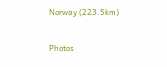Norway (223.5km)

Photos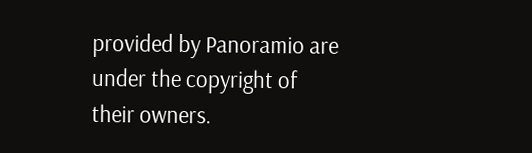provided by Panoramio are under the copyright of their owners.